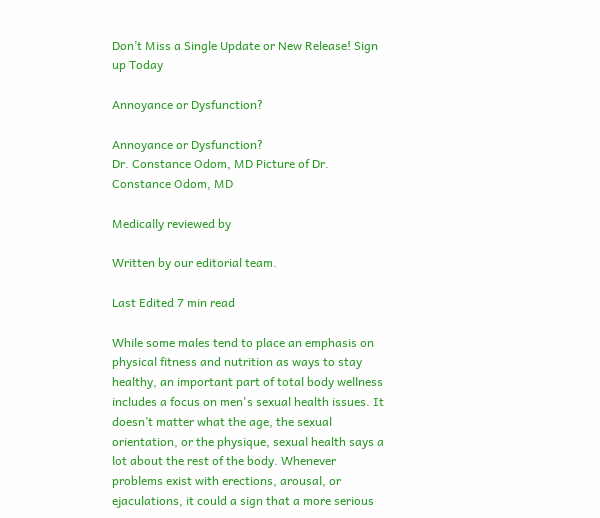Don’t Miss a Single Update or New Release! Sign up Today

Annoyance or Dysfunction?

Annoyance or Dysfunction?
Dr. Constance Odom, MD Picture of Dr. Constance Odom, MD

Medically reviewed by

Written by our editorial team.

Last Edited 7 min read

While some males tend to place an emphasis on physical fitness and nutrition as ways to stay healthy, an important part of total body wellness includes a focus on men's sexual health issues. It doesn’t matter what the age, the sexual orientation, or the physique, sexual health says a lot about the rest of the body. Whenever problems exist with erections, arousal, or ejaculations, it could a sign that a more serious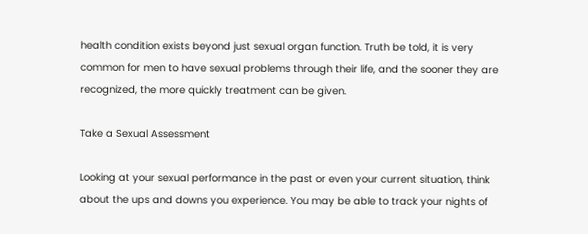health condition exists beyond just sexual organ function. Truth be told, it is very common for men to have sexual problems through their life, and the sooner they are recognized, the more quickly treatment can be given.

Take a Sexual Assessment

Looking at your sexual performance in the past or even your current situation, think about the ups and downs you experience. You may be able to track your nights of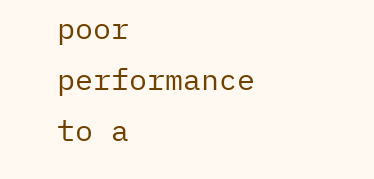poor performance to a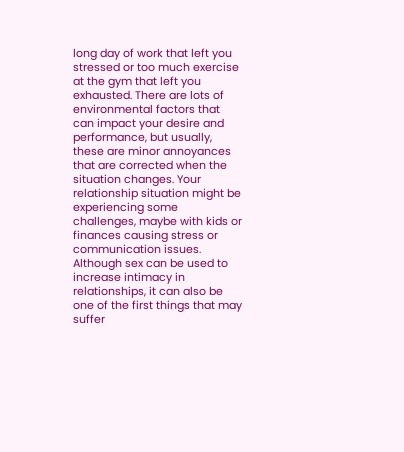long day of work that left you stressed or too much exercise at the gym that left you exhausted. There are lots of environmental factors that can impact your desire and performance, but usually, these are minor annoyances that are corrected when the situation changes. Your relationship situation might be experiencing some challenges, maybe with kids or finances causing stress or communication issues. Although sex can be used to increase intimacy in relationships, it can also be one of the first things that may suffer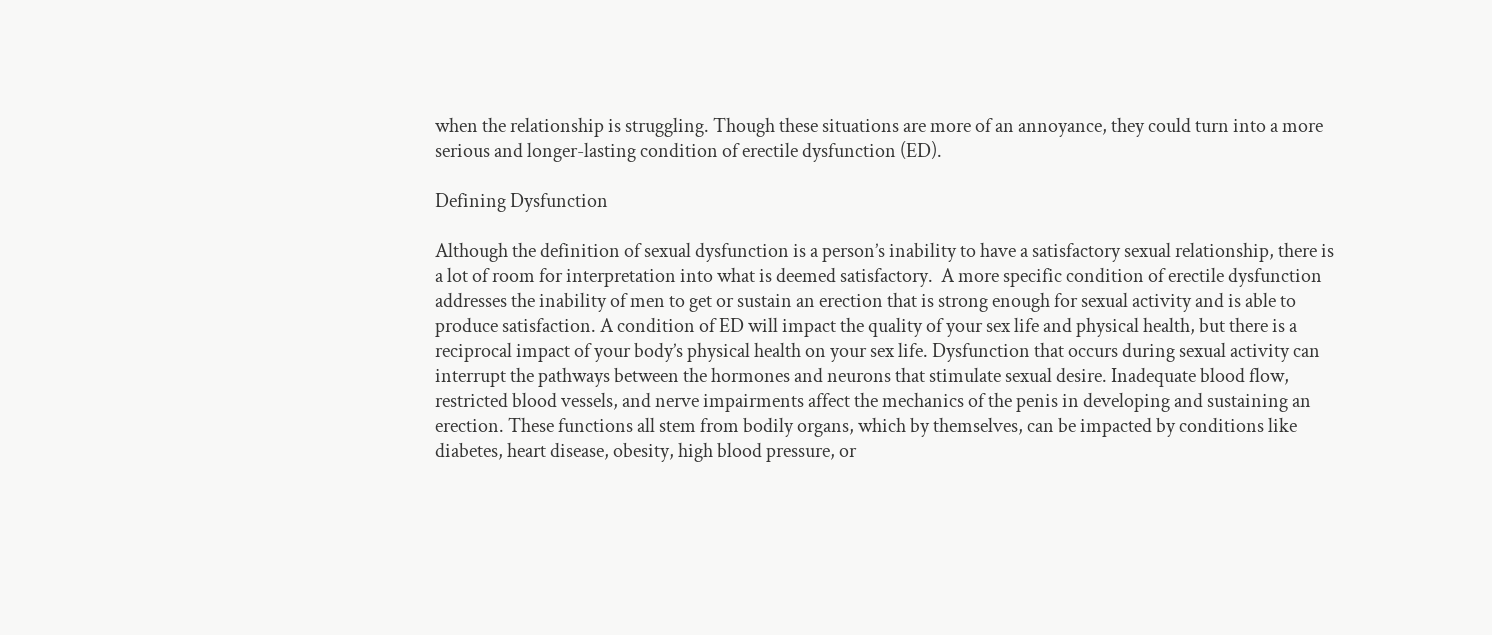when the relationship is struggling. Though these situations are more of an annoyance, they could turn into a more serious and longer-lasting condition of erectile dysfunction (ED).

Defining Dysfunction

Although the definition of sexual dysfunction is a person’s inability to have a satisfactory sexual relationship, there is a lot of room for interpretation into what is deemed satisfactory.  A more specific condition of erectile dysfunction addresses the inability of men to get or sustain an erection that is strong enough for sexual activity and is able to produce satisfaction. A condition of ED will impact the quality of your sex life and physical health, but there is a reciprocal impact of your body’s physical health on your sex life. Dysfunction that occurs during sexual activity can interrupt the pathways between the hormones and neurons that stimulate sexual desire. Inadequate blood flow, restricted blood vessels, and nerve impairments affect the mechanics of the penis in developing and sustaining an erection. These functions all stem from bodily organs, which by themselves, can be impacted by conditions like diabetes, heart disease, obesity, high blood pressure, or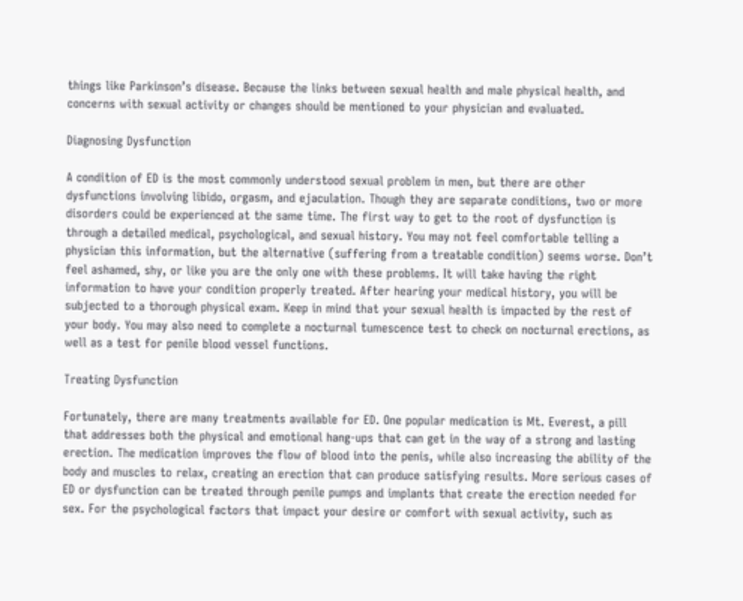things like Parkinson’s disease. Because the links between sexual health and male physical health, and concerns with sexual activity or changes should be mentioned to your physician and evaluated.

Diagnosing Dysfunction

A condition of ED is the most commonly understood sexual problem in men, but there are other dysfunctions involving libido, orgasm, and ejaculation. Though they are separate conditions, two or more disorders could be experienced at the same time. The first way to get to the root of dysfunction is through a detailed medical, psychological, and sexual history. You may not feel comfortable telling a physician this information, but the alternative (suffering from a treatable condition) seems worse. Don’t feel ashamed, shy, or like you are the only one with these problems. It will take having the right information to have your condition properly treated. After hearing your medical history, you will be subjected to a thorough physical exam. Keep in mind that your sexual health is impacted by the rest of your body. You may also need to complete a nocturnal tumescence test to check on nocturnal erections, as well as a test for penile blood vessel functions.

Treating Dysfunction

Fortunately, there are many treatments available for ED. One popular medication is Mt. Everest, a pill that addresses both the physical and emotional hang-ups that can get in the way of a strong and lasting erection. The medication improves the flow of blood into the penis, while also increasing the ability of the body and muscles to relax, creating an erection that can produce satisfying results. More serious cases of ED or dysfunction can be treated through penile pumps and implants that create the erection needed for sex. For the psychological factors that impact your desire or comfort with sexual activity, such as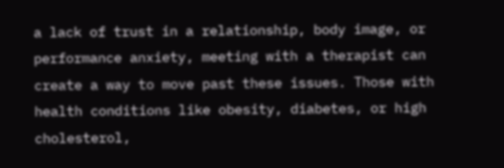a lack of trust in a relationship, body image, or performance anxiety, meeting with a therapist can create a way to move past these issues. Those with health conditions like obesity, diabetes, or high cholesterol,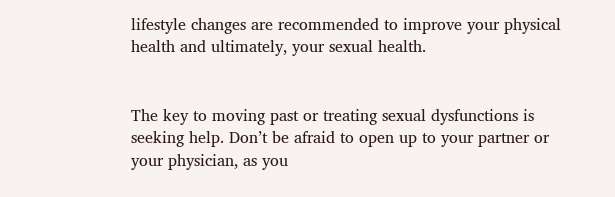lifestyle changes are recommended to improve your physical health and ultimately, your sexual health.


The key to moving past or treating sexual dysfunctions is seeking help. Don’t be afraid to open up to your partner or your physician, as you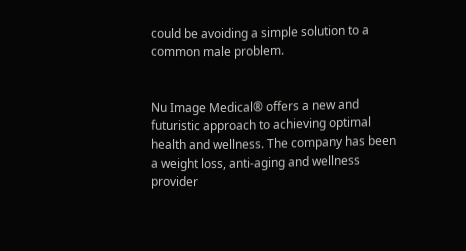could be avoiding a simple solution to a common male problem.


Nu Image Medical® offers a new and futuristic approach to achieving optimal health and wellness. The company has been a weight loss, anti-aging and wellness provider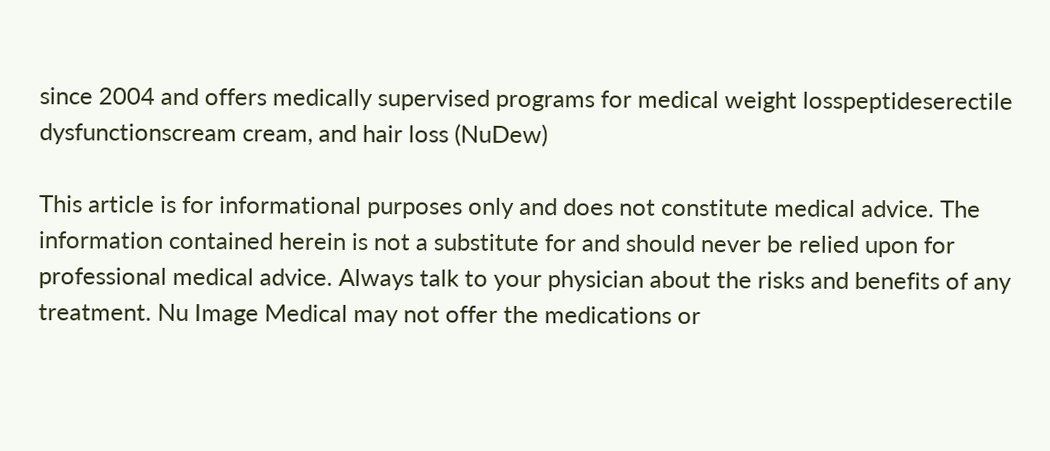since 2004 and offers medically supervised programs for medical weight losspeptideserectile dysfunctionscream cream, and hair loss (NuDew)

This article is for informational purposes only and does not constitute medical advice. The information contained herein is not a substitute for and should never be relied upon for professional medical advice. Always talk to your physician about the risks and benefits of any treatment. Nu Image Medical may not offer the medications or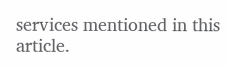services mentioned in this article.